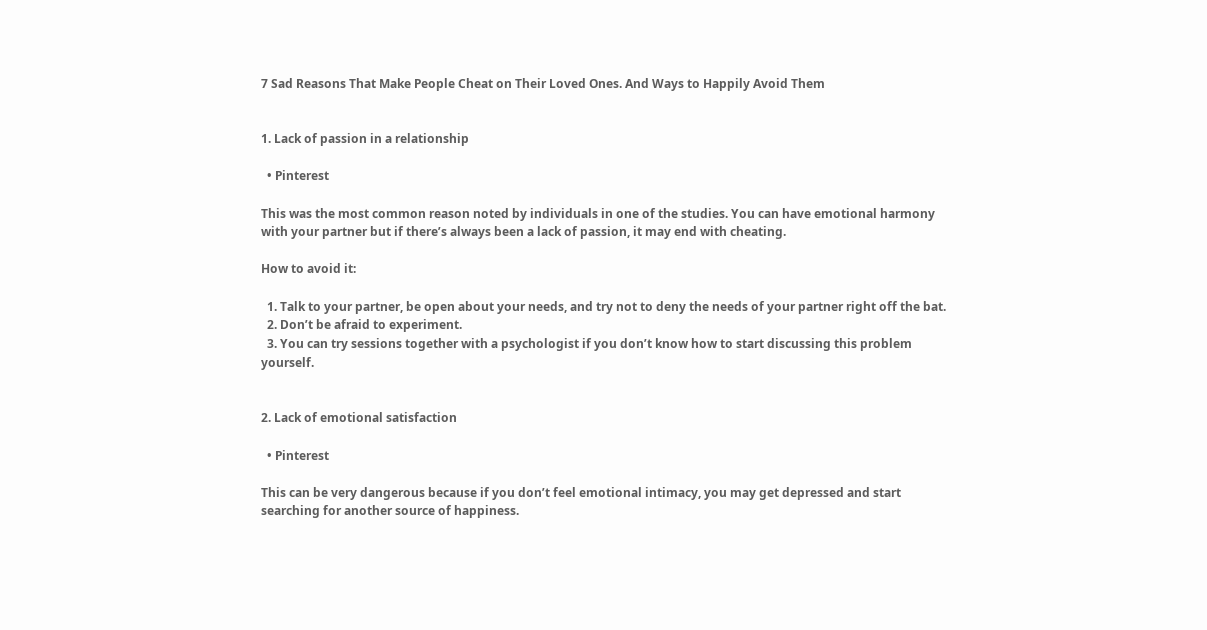7 Sad Reasons That Make People Cheat on Their Loved Ones. And Ways to Happily Avoid Them


1. Lack of passion in a relationship

  • Pinterest

This was the most common reason noted by individuals in one of the studies. You can have emotional harmony with your partner but if there’s always been a lack of passion, it may end with cheating.

How to avoid it:

  1. Talk to your partner, be open about your needs, and try not to deny the needs of your partner right off the bat.
  2. Don’t be afraid to experiment.
  3. You can try sessions together with a psychologist if you don’t know how to start discussing this problem yourself.


2. Lack of emotional satisfaction

  • Pinterest

This can be very dangerous because if you don’t feel emotional intimacy, you may get depressed and start searching for another source of happiness.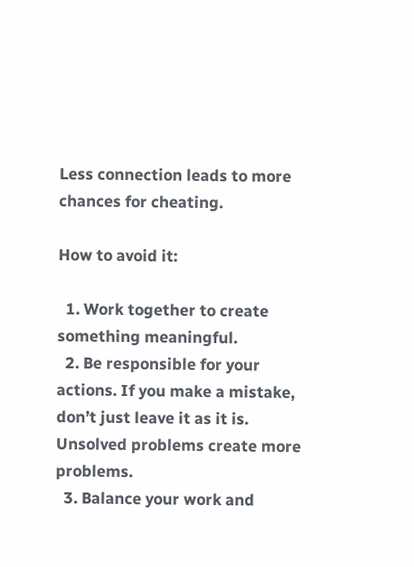Less connection leads to more chances for cheating.

How to avoid it:

  1. Work together to create something meaningful.
  2. Be responsible for your actions. If you make a mistake, don’t just leave it as it is. Unsolved problems create more problems.
  3. Balance your work and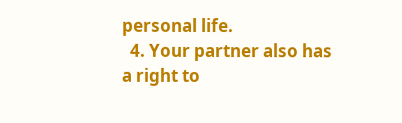personal life.
  4. Your partner also has a right to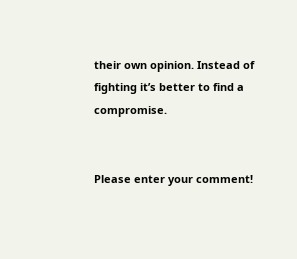their own opinion. Instead of fighting it’s better to find a compromise.


Please enter your comment!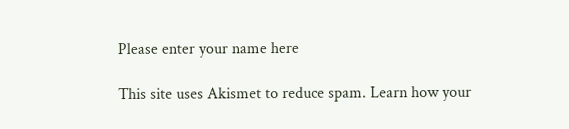Please enter your name here

This site uses Akismet to reduce spam. Learn how your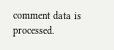comment data is processed.